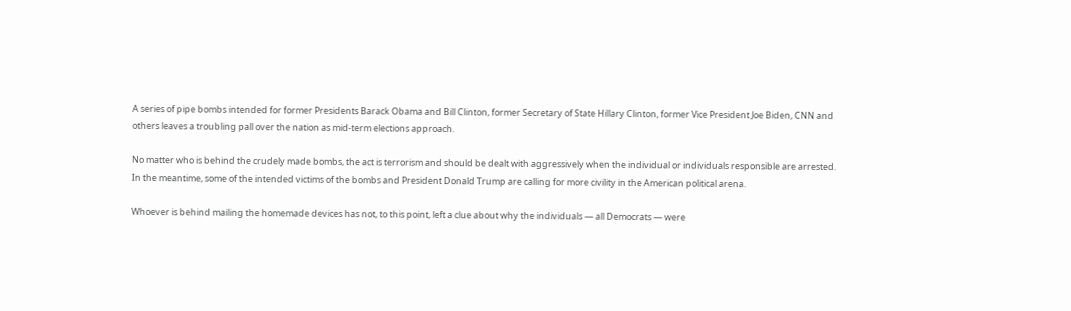A series of pipe bombs intended for former Presidents Barack Obama and Bill Clinton, former Secretary of State Hillary Clinton, former Vice President Joe Biden, CNN and others leaves a troubling pall over the nation as mid-term elections approach.

No matter who is behind the crudely made bombs, the act is terrorism and should be dealt with aggressively when the individual or individuals responsible are arrested. In the meantime, some of the intended victims of the bombs and President Donald Trump are calling for more civility in the American political arena.

Whoever is behind mailing the homemade devices has not, to this point, left a clue about why the individuals — all Democrats — were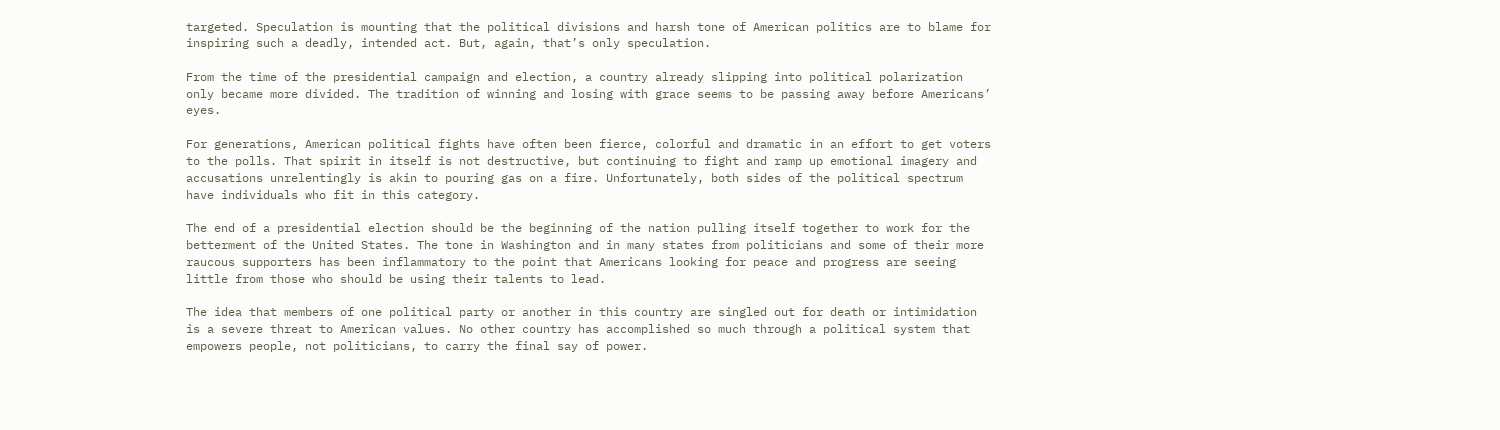targeted. Speculation is mounting that the political divisions and harsh tone of American politics are to blame for inspiring such a deadly, intended act. But, again, that’s only speculation.

From the time of the presidential campaign and election, a country already slipping into political polarization only became more divided. The tradition of winning and losing with grace seems to be passing away before Americans’ eyes.

For generations, American political fights have often been fierce, colorful and dramatic in an effort to get voters to the polls. That spirit in itself is not destructive, but continuing to fight and ramp up emotional imagery and accusations unrelentingly is akin to pouring gas on a fire. Unfortunately, both sides of the political spectrum have individuals who fit in this category.

The end of a presidential election should be the beginning of the nation pulling itself together to work for the betterment of the United States. The tone in Washington and in many states from politicians and some of their more raucous supporters has been inflammatory to the point that Americans looking for peace and progress are seeing little from those who should be using their talents to lead.

The idea that members of one political party or another in this country are singled out for death or intimidation is a severe threat to American values. No other country has accomplished so much through a political system that empowers people, not politicians, to carry the final say of power.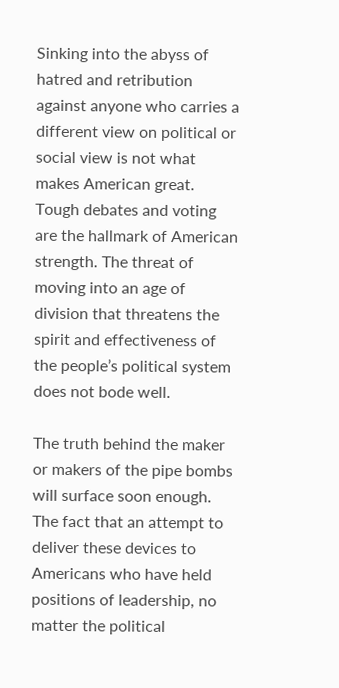Sinking into the abyss of hatred and retribution against anyone who carries a different view on political or social view is not what makes American great. Tough debates and voting are the hallmark of American strength. The threat of moving into an age of division that threatens the spirit and effectiveness of the people’s political system does not bode well.

The truth behind the maker or makers of the pipe bombs will surface soon enough. The fact that an attempt to deliver these devices to Americans who have held positions of leadership, no matter the political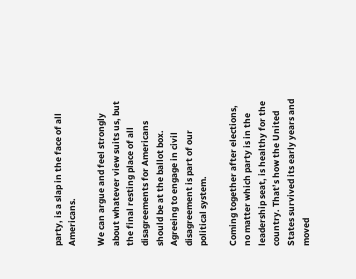party, is a slap in the face of all Americans.

We can argue and feel strongly about whatever view suits us, but the final resting place of all disagreements for Americans should be at the ballot box. Agreeing to engage in civil disagreement is part of our political system.

Coming together after elections, no matter which party is in the leadership seat, is healthy for the country. That’s how the United States survived its early years and moved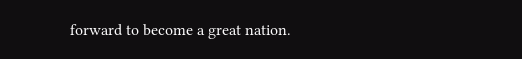forward to become a great nation.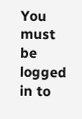You must be logged in to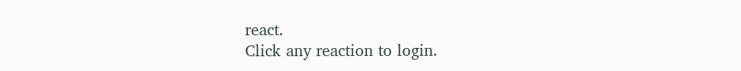react.
Click any reaction to login.